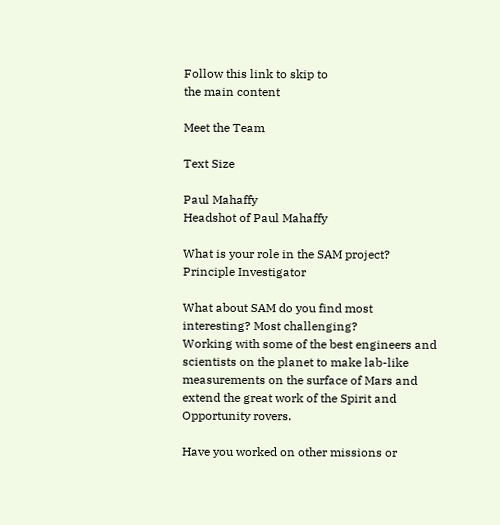Follow this link to skip to                                      the main content

Meet the Team

Text Size

Paul Mahaffy
Headshot of Paul Mahaffy

What is your role in the SAM project?
Principle Investigator

What about SAM do you find most interesting? Most challenging?
Working with some of the best engineers and scientists on the planet to make lab-like measurements on the surface of Mars and extend the great work of the Spirit and Opportunity rovers.

Have you worked on other missions or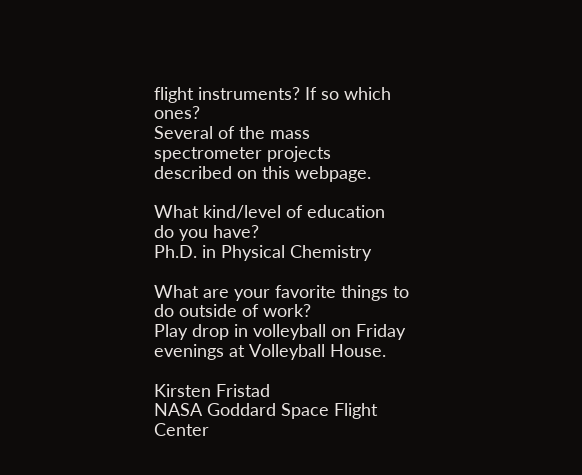flight instruments? If so which ones?
Several of the mass spectrometer projects described on this webpage.

What kind/level of education do you have?
Ph.D. in Physical Chemistry

What are your favorite things to do outside of work?
Play drop in volleyball on Friday evenings at Volleyball House.

Kirsten Fristad
NASA Goddard Space Flight Center